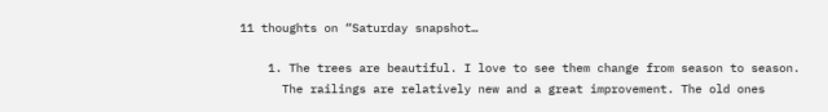11 thoughts on “Saturday snapshot…

    1. The trees are beautiful. I love to see them change from season to season.
      The railings are relatively new and a great improvement. The old ones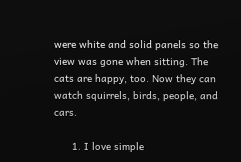were white and solid panels so the view was gone when sitting. The cats are happy, too. Now they can watch squirrels, birds, people, and cars.

      1. I love simple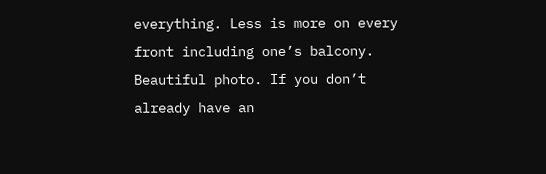everything. Less is more on every front including one’s balcony. Beautiful photo. If you don’t already have an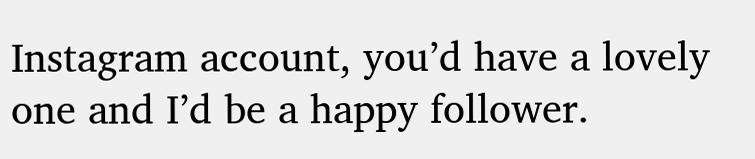Instagram account, you’d have a lovely one and I’d be a happy follower.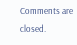Comments are closed.